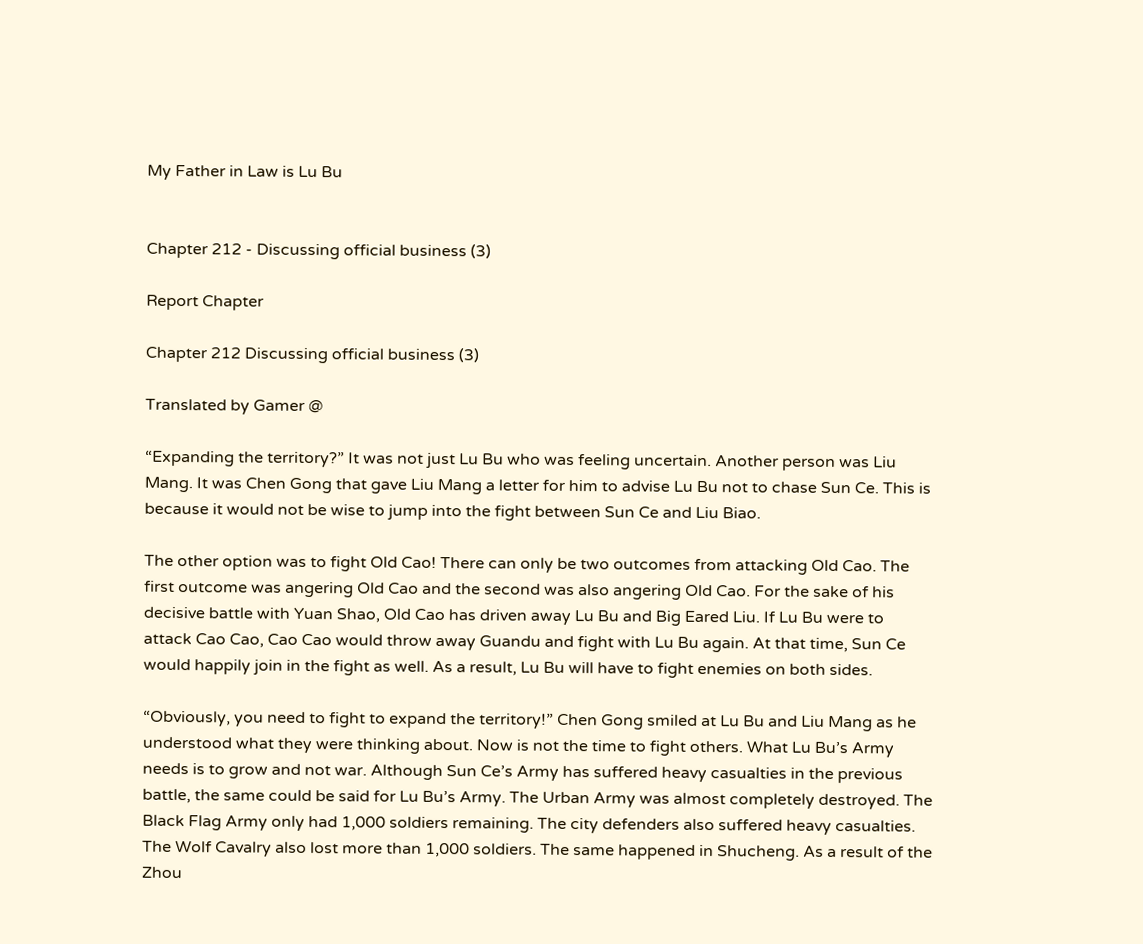My Father in Law is Lu Bu


Chapter 212 - Discussing official business (3)

Report Chapter

Chapter 212 Discussing official business (3)

Translated by Gamer @

“Expanding the territory?” It was not just Lu Bu who was feeling uncertain. Another person was Liu Mang. It was Chen Gong that gave Liu Mang a letter for him to advise Lu Bu not to chase Sun Ce. This is because it would not be wise to jump into the fight between Sun Ce and Liu Biao.

The other option was to fight Old Cao! There can only be two outcomes from attacking Old Cao. The first outcome was angering Old Cao and the second was also angering Old Cao. For the sake of his decisive battle with Yuan Shao, Old Cao has driven away Lu Bu and Big Eared Liu. If Lu Bu were to attack Cao Cao, Cao Cao would throw away Guandu and fight with Lu Bu again. At that time, Sun Ce would happily join in the fight as well. As a result, Lu Bu will have to fight enemies on both sides.

“Obviously, you need to fight to expand the territory!” Chen Gong smiled at Lu Bu and Liu Mang as he understood what they were thinking about. Now is not the time to fight others. What Lu Bu’s Army needs is to grow and not war. Although Sun Ce’s Army has suffered heavy casualties in the previous battle, the same could be said for Lu Bu’s Army. The Urban Army was almost completely destroyed. The Black Flag Army only had 1,000 soldiers remaining. The city defenders also suffered heavy casualties. The Wolf Cavalry also lost more than 1,000 soldiers. The same happened in Shucheng. As a result of the Zhou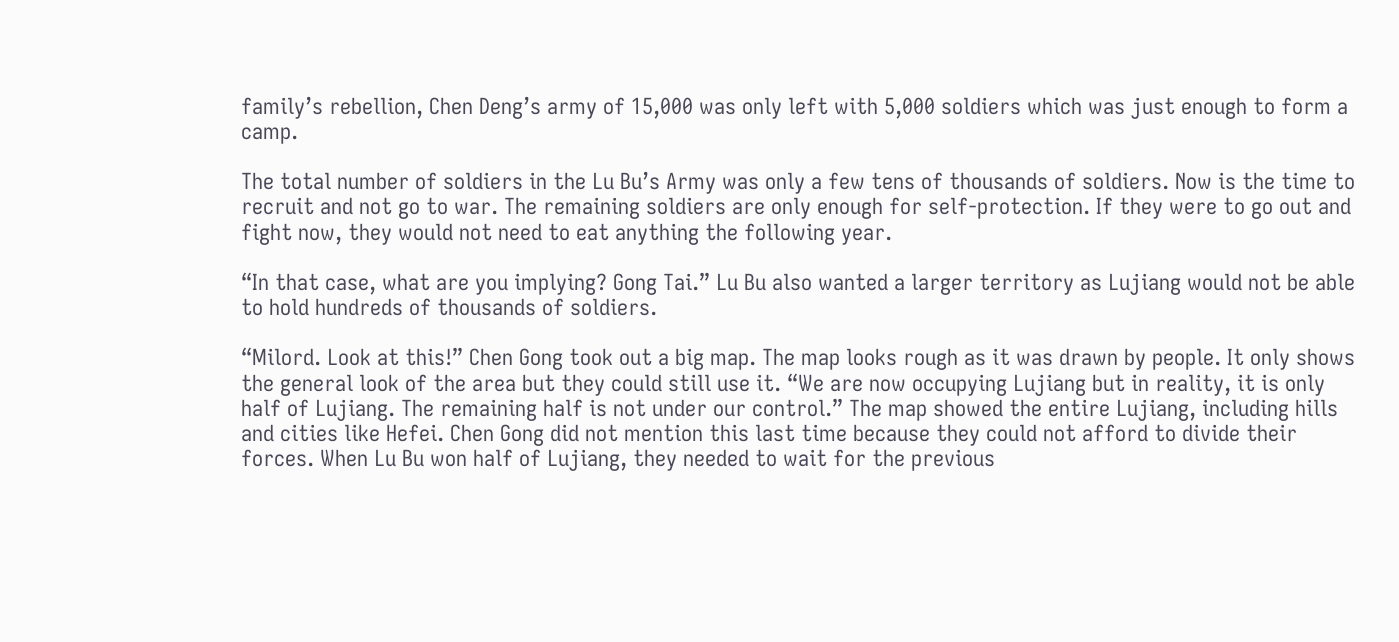family’s rebellion, Chen Deng’s army of 15,000 was only left with 5,000 soldiers which was just enough to form a camp.

The total number of soldiers in the Lu Bu’s Army was only a few tens of thousands of soldiers. Now is the time to recruit and not go to war. The remaining soldiers are only enough for self-protection. If they were to go out and fight now, they would not need to eat anything the following year.

“In that case, what are you implying? Gong Tai.” Lu Bu also wanted a larger territory as Lujiang would not be able to hold hundreds of thousands of soldiers.

“Milord. Look at this!” Chen Gong took out a big map. The map looks rough as it was drawn by people. It only shows the general look of the area but they could still use it. “We are now occupying Lujiang but in reality, it is only half of Lujiang. The remaining half is not under our control.” The map showed the entire Lujiang, including hills and cities like Hefei. Chen Gong did not mention this last time because they could not afford to divide their forces. When Lu Bu won half of Lujiang, they needed to wait for the previous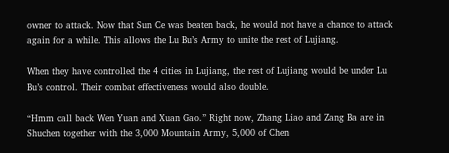owner to attack. Now that Sun Ce was beaten back, he would not have a chance to attack again for a while. This allows the Lu Bu’s Army to unite the rest of Lujiang.

When they have controlled the 4 cities in Lujiang, the rest of Lujiang would be under Lu Bu’s control. Their combat effectiveness would also double.

“Hmm call back Wen Yuan and Xuan Gao.” Right now, Zhang Liao and Zang Ba are in Shuchen together with the 3,000 Mountain Army, 5,000 of Chen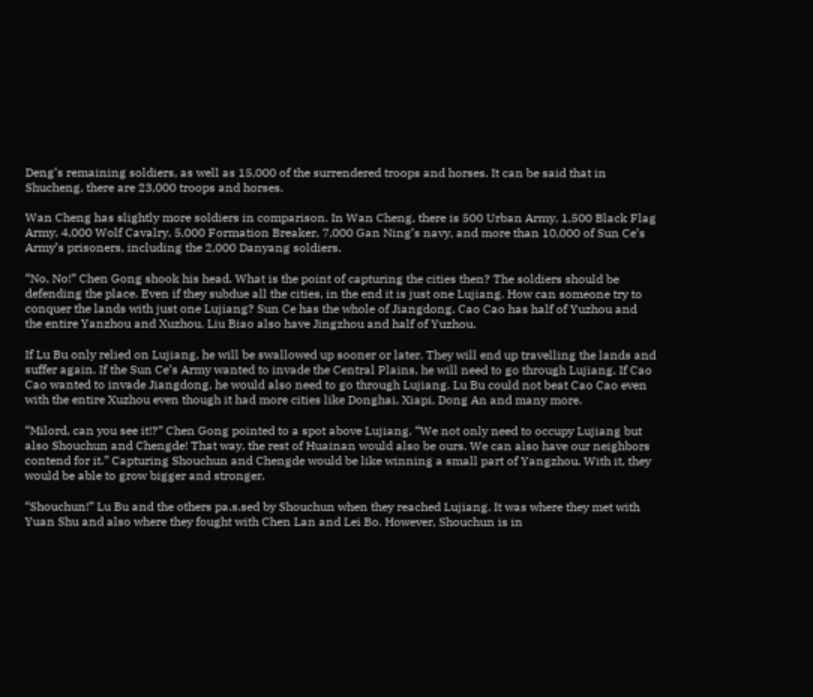Deng’s remaining soldiers, as well as 15,000 of the surrendered troops and horses. It can be said that in Shucheng, there are 23,000 troops and horses.

Wan Cheng has slightly more soldiers in comparison. In Wan Cheng, there is 500 Urban Army, 1,500 Black Flag Army, 4,000 Wolf Cavalry, 5,000 Formation Breaker, 7,000 Gan Ning’s navy, and more than 10,000 of Sun Ce’s Army’s prisoners, including the 2,000 Danyang soldiers.

“No, No!” Chen Gong shook his head. What is the point of capturing the cities then? The soldiers should be defending the place. Even if they subdue all the cities, in the end it is just one Lujiang. How can someone try to conquer the lands with just one Lujiang? Sun Ce has the whole of Jiangdong. Cao Cao has half of Yuzhou and the entire Yanzhou and Xuzhou. Liu Biao also have Jingzhou and half of Yuzhou.

If Lu Bu only relied on Lujiang, he will be swallowed up sooner or later. They will end up travelling the lands and suffer again. If the Sun Ce’s Army wanted to invade the Central Plains, he will need to go through Lujiang. If Cao Cao wanted to invade Jiangdong, he would also need to go through Lujiang. Lu Bu could not beat Cao Cao even with the entire Xuzhou even though it had more cities like Donghai, Xiapi, Dong An and many more.

“Milord, can you see it!?” Chen Gong pointed to a spot above Lujiang. “We not only need to occupy Lujiang but also Shouchun and Chengde! That way, the rest of Huainan would also be ours. We can also have our neighbors contend for it.” Capturing Shouchun and Chengde would be like winning a small part of Yangzhou. With it, they would be able to grow bigger and stronger.

“Shouchun!” Lu Bu and the others pa.s.sed by Shouchun when they reached Lujiang. It was where they met with Yuan Shu and also where they fought with Chen Lan and Lei Bo. However, Shouchun is in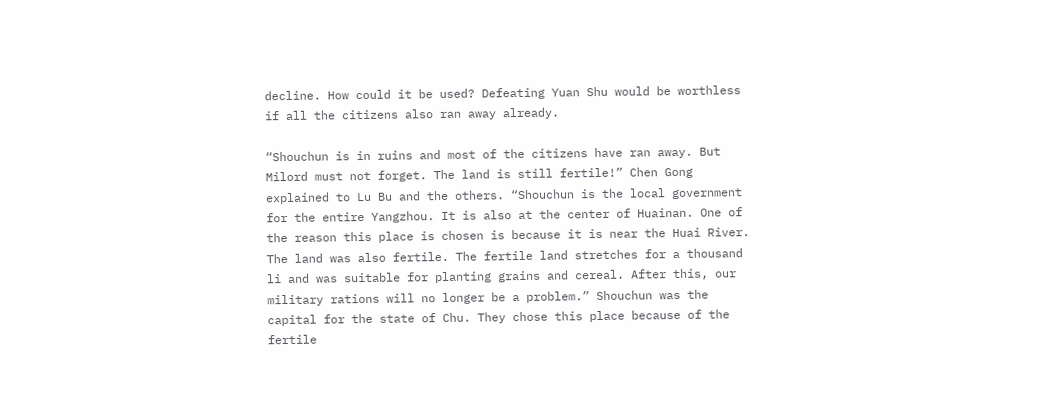decline. How could it be used? Defeating Yuan Shu would be worthless if all the citizens also ran away already.

“Shouchun is in ruins and most of the citizens have ran away. But Milord must not forget. The land is still fertile!” Chen Gong explained to Lu Bu and the others. “Shouchun is the local government for the entire Yangzhou. It is also at the center of Huainan. One of the reason this place is chosen is because it is near the Huai River. The land was also fertile. The fertile land stretches for a thousand li and was suitable for planting grains and cereal. After this, our military rations will no longer be a problem.” Shouchun was the capital for the state of Chu. They chose this place because of the fertile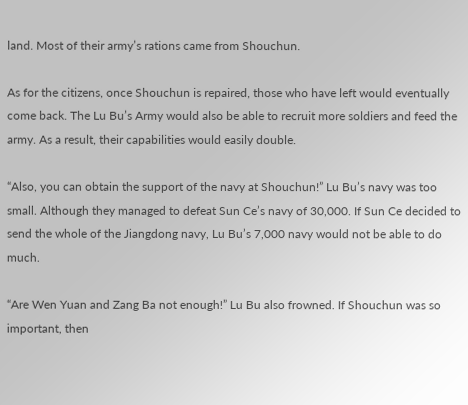land. Most of their army’s rations came from Shouchun.

As for the citizens, once Shouchun is repaired, those who have left would eventually come back. The Lu Bu’s Army would also be able to recruit more soldiers and feed the army. As a result, their capabilities would easily double.

“Also, you can obtain the support of the navy at Shouchun!” Lu Bu’s navy was too small. Although they managed to defeat Sun Ce’s navy of 30,000. If Sun Ce decided to send the whole of the Jiangdong navy, Lu Bu’s 7,000 navy would not be able to do much.

“Are Wen Yuan and Zang Ba not enough!” Lu Bu also frowned. If Shouchun was so important, then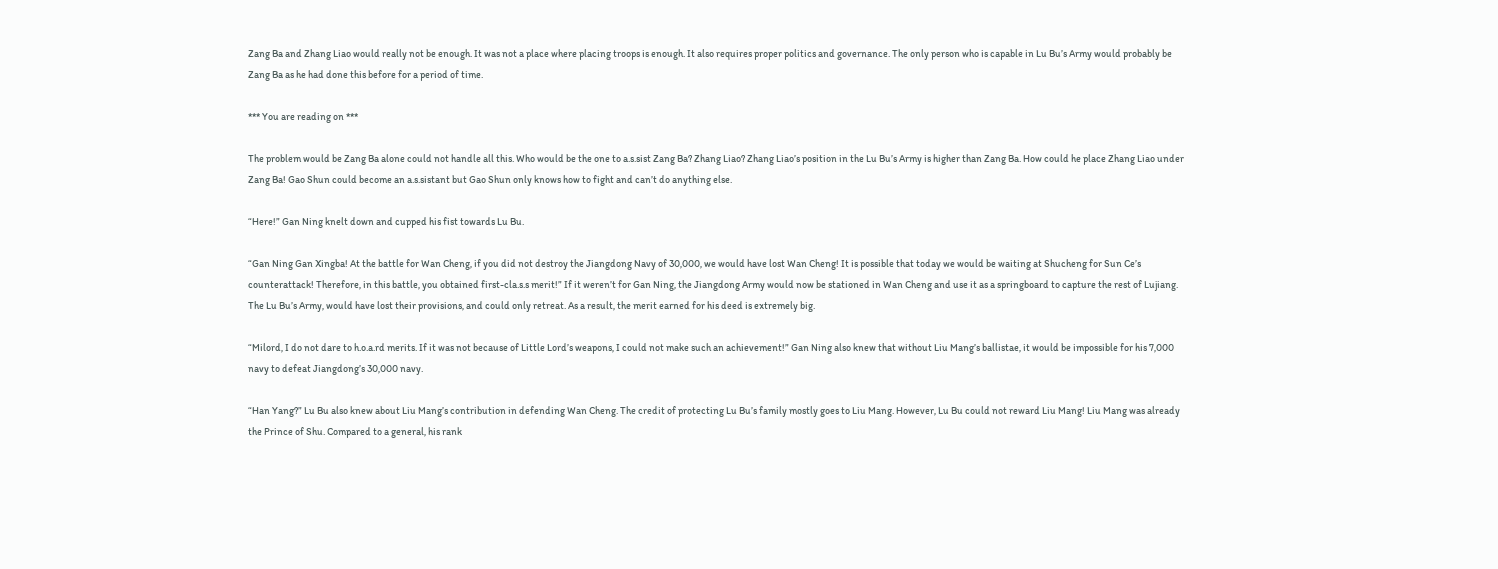Zang Ba and Zhang Liao would really not be enough. It was not a place where placing troops is enough. It also requires proper politics and governance. The only person who is capable in Lu Bu’s Army would probably be Zang Ba as he had done this before for a period of time.

*** You are reading on ***

The problem would be Zang Ba alone could not handle all this. Who would be the one to a.s.sist Zang Ba? Zhang Liao? Zhang Liao’s position in the Lu Bu’s Army is higher than Zang Ba. How could he place Zhang Liao under Zang Ba! Gao Shun could become an a.s.sistant but Gao Shun only knows how to fight and can’t do anything else.

“Here!” Gan Ning knelt down and cupped his fist towards Lu Bu.

“Gan Ning Gan Xingba! At the battle for Wan Cheng, if you did not destroy the Jiangdong Navy of 30,000, we would have lost Wan Cheng! It is possible that today we would be waiting at Shucheng for Sun Ce’s counterattack! Therefore, in this battle, you obtained first-cla.s.s merit!” If it weren’t for Gan Ning, the Jiangdong Army would now be stationed in Wan Cheng and use it as a springboard to capture the rest of Lujiang. The Lu Bu’s Army, would have lost their provisions, and could only retreat. As a result, the merit earned for his deed is extremely big.

“Milord, I do not dare to h.o.a.rd merits. If it was not because of Little Lord’s weapons, I could not make such an achievement!” Gan Ning also knew that without Liu Mang’s ballistae, it would be impossible for his 7,000 navy to defeat Jiangdong’s 30,000 navy.

“Han Yang?” Lu Bu also knew about Liu Mang’s contribution in defending Wan Cheng. The credit of protecting Lu Bu’s family mostly goes to Liu Mang. However, Lu Bu could not reward Liu Mang! Liu Mang was already the Prince of Shu. Compared to a general, his rank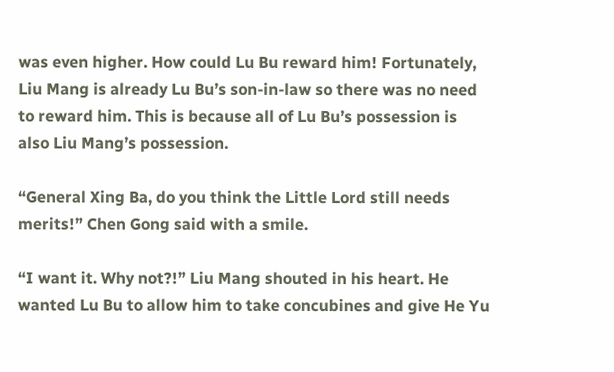was even higher. How could Lu Bu reward him! Fortunately, Liu Mang is already Lu Bu’s son-in-law so there was no need to reward him. This is because all of Lu Bu’s possession is also Liu Mang’s possession.

“General Xing Ba, do you think the Little Lord still needs merits!” Chen Gong said with a smile.

“I want it. Why not?!” Liu Mang shouted in his heart. He wanted Lu Bu to allow him to take concubines and give He Yu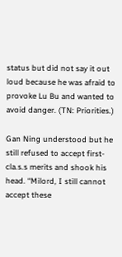status but did not say it out loud because he was afraid to provoke Lu Bu and wanted to avoid danger. (TN: Priorities.)

Gan Ning understood but he still refused to accept first-cla.s.s merits and shook his head. “Milord, I still cannot accept these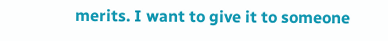merits. I want to give it to someone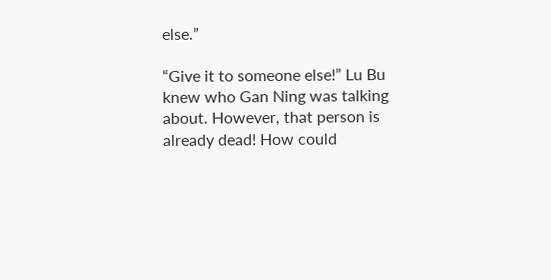else.”

“Give it to someone else!” Lu Bu knew who Gan Ning was talking about. However, that person is already dead! How could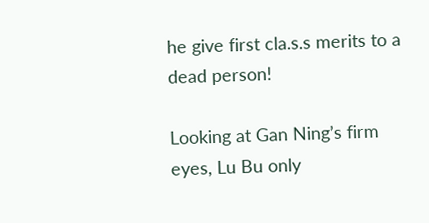he give first cla.s.s merits to a dead person!

Looking at Gan Ning’s firm eyes, Lu Bu only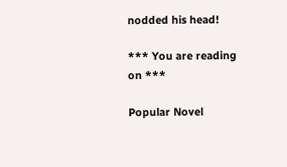nodded his head!

*** You are reading on ***

Popular Novel